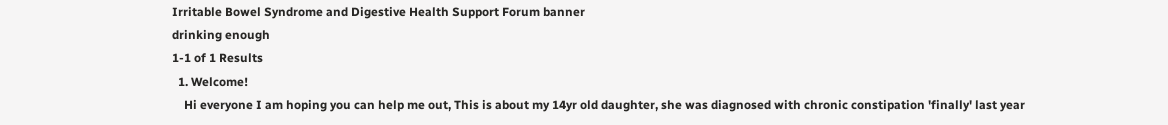Irritable Bowel Syndrome and Digestive Health Support Forum banner
drinking enough
1-1 of 1 Results
  1. Welcome!
    Hi everyone I am hoping you can help me out, This is about my 14yr old daughter, she was diagnosed with chronic constipation 'finally' last year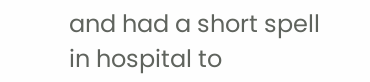and had a short spell in hospital to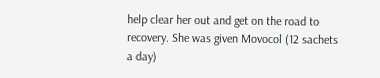help clear her out and get on the road to recovery. She was given Movocol (12 sachets a day)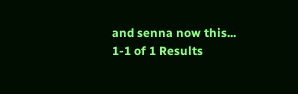and senna now this...
1-1 of 1 Results